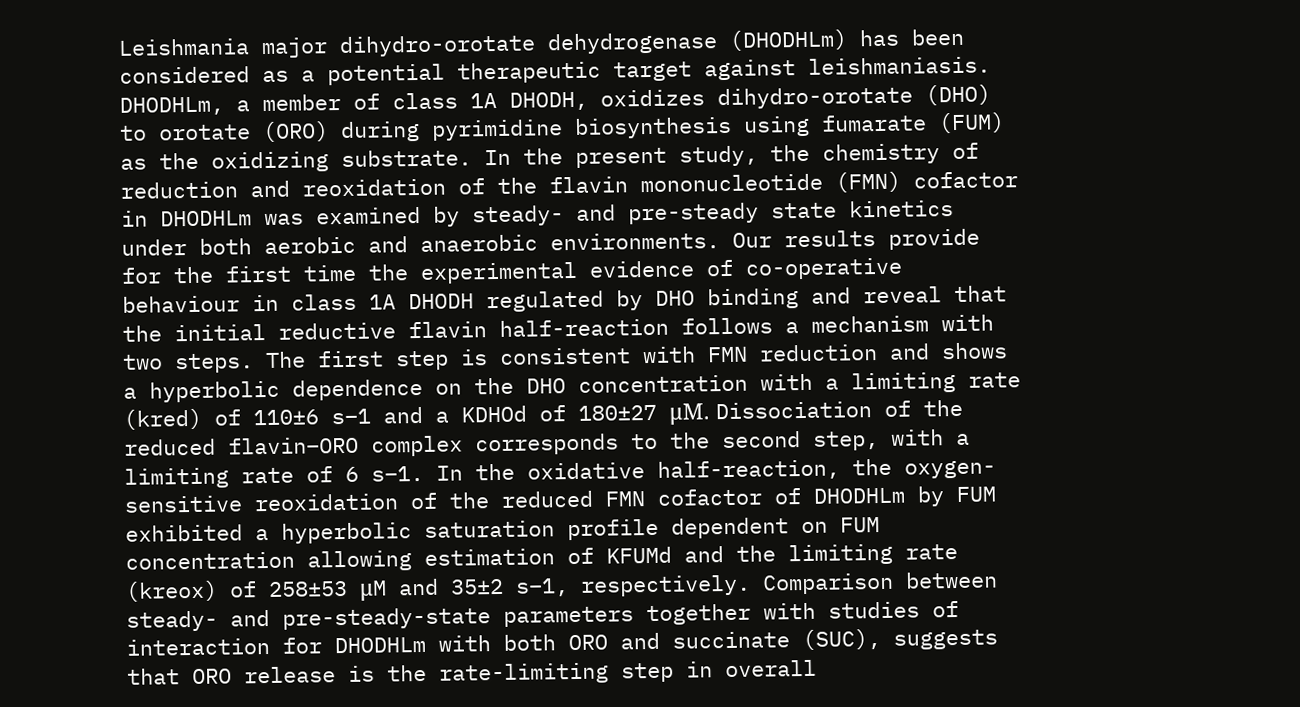Leishmania major dihydro-orotate dehydrogenase (DHODHLm) has been considered as a potential therapeutic target against leishmaniasis. DHODHLm, a member of class 1A DHODH, oxidizes dihydro-orotate (DHO) to orotate (ORO) during pyrimidine biosynthesis using fumarate (FUM) as the oxidizing substrate. In the present study, the chemistry of reduction and reoxidation of the flavin mononucleotide (FMN) cofactor in DHODHLm was examined by steady- and pre-steady state kinetics under both aerobic and anaerobic environments. Our results provide for the first time the experimental evidence of co-operative behaviour in class 1A DHODH regulated by DHO binding and reveal that the initial reductive flavin half-reaction follows a mechanism with two steps. The first step is consistent with FMN reduction and shows a hyperbolic dependence on the DHO concentration with a limiting rate (kred) of 110±6 s−1 and a KDHOd of 180±27 μM. Dissociation of the reduced flavin–ORO complex corresponds to the second step, with a limiting rate of 6 s−1. In the oxidative half-reaction, the oxygen-sensitive reoxidation of the reduced FMN cofactor of DHODHLm by FUM exhibited a hyperbolic saturation profile dependent on FUM concentration allowing estimation of KFUMd and the limiting rate (kreox) of 258±53 μM and 35±2 s−1, respectively. Comparison between steady- and pre-steady-state parameters together with studies of interaction for DHODHLm with both ORO and succinate (SUC), suggests that ORO release is the rate-limiting step in overall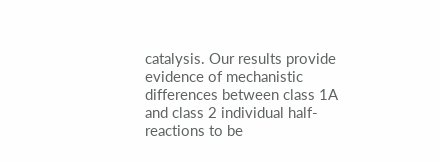catalysis. Our results provide evidence of mechanistic differences between class 1A and class 2 individual half-reactions to be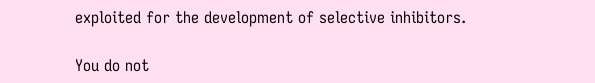exploited for the development of selective inhibitors.

You do not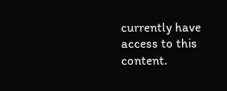currently have access to this content.